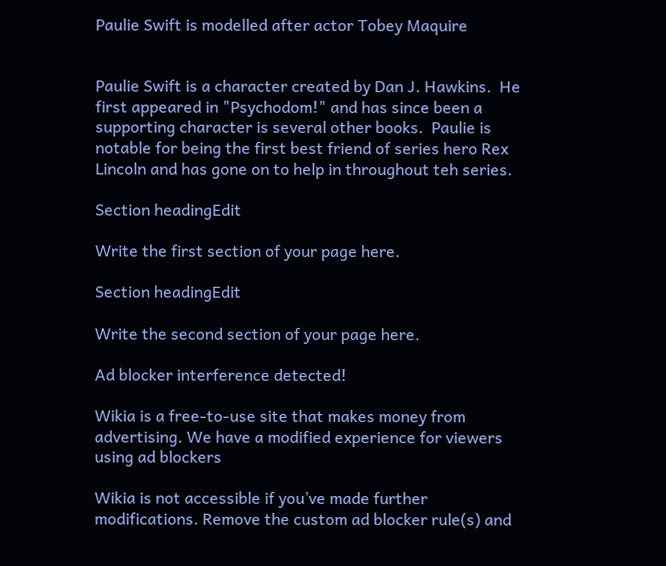Paulie Swift is modelled after actor Tobey Maquire


Paulie Swift is a character created by Dan J. Hawkins.  He first appeared in "Psychodom!" and has since been a supporting character is several other books.  Paulie is notable for being the first best friend of series hero Rex Lincoln and has gone on to help in throughout teh series.

Section headingEdit

Write the first section of your page here.

Section headingEdit

Write the second section of your page here.

Ad blocker interference detected!

Wikia is a free-to-use site that makes money from advertising. We have a modified experience for viewers using ad blockers

Wikia is not accessible if you’ve made further modifications. Remove the custom ad blocker rule(s) and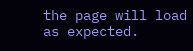the page will load as expected.